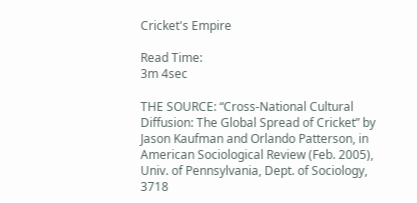Cricket's Empire

Read Time:
3m 4sec

THE SOURCE: “Cross-National Cultural Diffusion: The Global Spread of Cricket” by Jason Kaufman and Orlando Patterson, in American Sociological Review (Feb. 2005), Univ. of Pennsylvania, Dept. of Sociology, 3718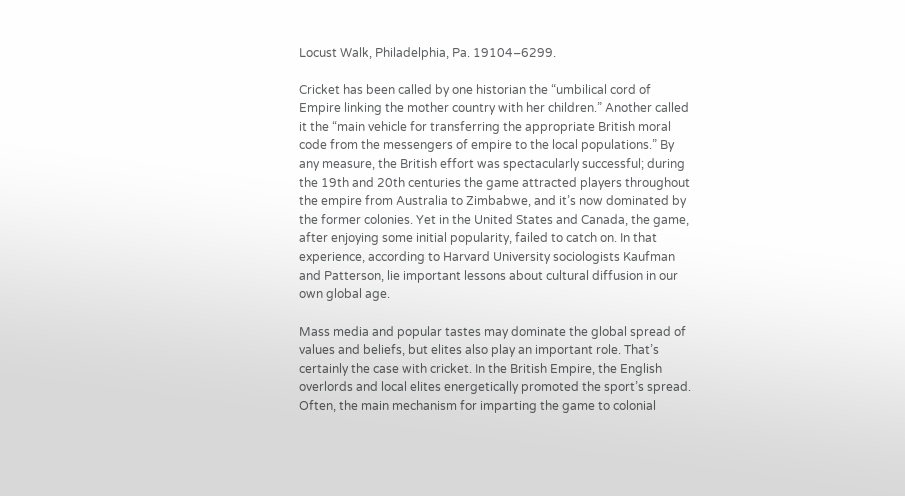Locust Walk, Philadelphia, Pa. 19104–6299.

Cricket has been called by one historian the “umbilical cord of Empire linking the mother country with her children.” Another called it the “main vehicle for transferring the appropriate British moral code from the messengers of empire to the local populations.” By any measure, the British effort was spectacularly successful; during the 19th and 20th centuries the game attracted players throughout the empire from Australia to Zimbabwe, and it’s now dominated by the former colonies. Yet in the United States and Canada, the game, after enjoying some initial popularity, failed to catch on. In that experience, according to Harvard University sociologists Kaufman and Patterson, lie important lessons about cultural diffusion in our own global age.

Mass media and popular tastes may dominate the global spread of values and beliefs, but elites also play an important role. That’s certainly the case with cricket. In the British Empire, the English overlords and local elites energetically promoted the sport’s spread. Often, the main mechanism for imparting the game to colonial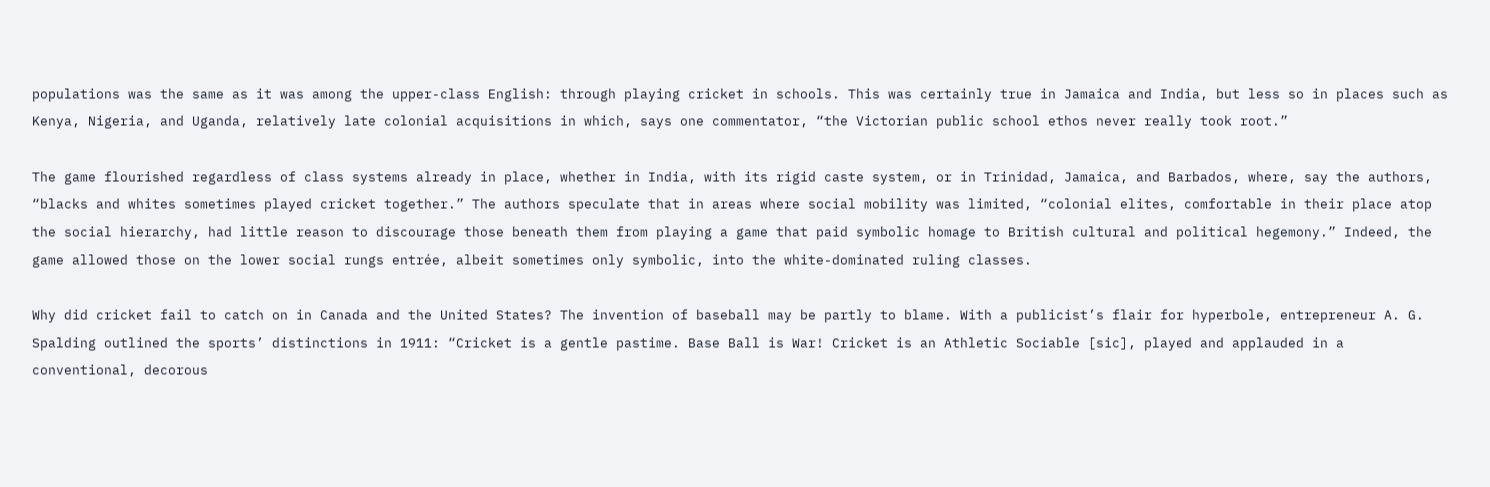populations was the same as it was among the upper-class English: through playing cricket in schools. This was certainly true in Jamaica and India, but less so in places such as Kenya, Nigeria, and Uganda, relatively late colonial acquisitions in which, says one commentator, “the Victorian public school ethos never really took root.”

The game flourished regardless of class systems already in place, whether in India, with its rigid caste system, or in Trinidad, Jamaica, and Barbados, where, say the authors, “blacks and whites sometimes played cricket together.” The authors speculate that in areas where social mobility was limited, “colonial elites, comfortable in their place atop the social hierarchy, had little reason to discourage those beneath them from playing a game that paid symbolic homage to British cultural and political hegemony.” Indeed, the game allowed those on the lower social rungs entrée, albeit sometimes only symbolic, into the white-dominated ruling classes.

Why did cricket fail to catch on in Canada and the United States? The invention of baseball may be partly to blame. With a publicist’s flair for hyperbole, entrepreneur A. G. Spalding outlined the sports’ distinctions in 1911: “Cricket is a gentle pastime. Base Ball is War! Cricket is an Athletic Sociable [sic], played and applauded in a conventional, decorous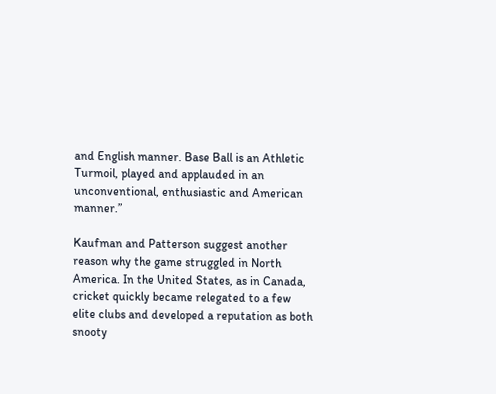and English manner. Base Ball is an Athletic Turmoil, played and applauded in an unconventional, enthusiastic and American manner.”

Kaufman and Patterson suggest another reason why the game struggled in North America. In the United States, as in Canada, cricket quickly became relegated to a few elite clubs and developed a reputation as both snooty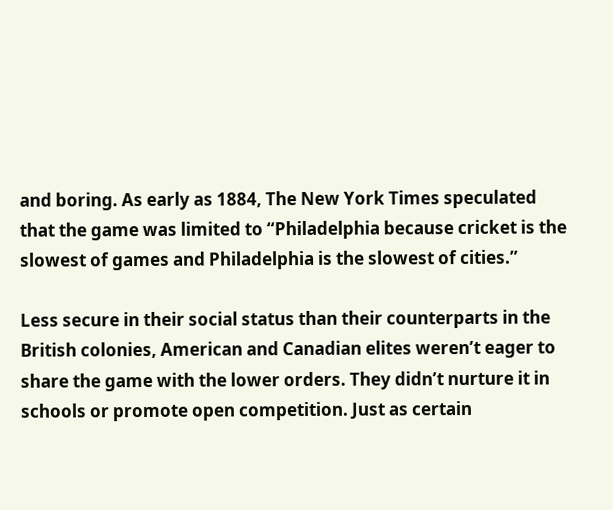and boring. As early as 1884, The New York Times speculated that the game was limited to “Philadelphia because cricket is the slowest of games and Philadelphia is the slowest of cities.”

Less secure in their social status than their counterparts in the British colonies, American and Canadian elites weren’t eager to share the game with the lower orders. They didn’t nurture it in schools or promote open competition. Just as certain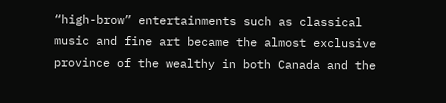“high-brow” entertainments such as classical music and fine art became the almost exclusive province of the wealthy in both Canada and the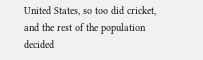United States, so too did cricket, and the rest of the population decided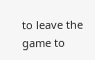to leave the game to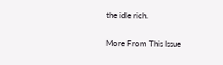the idle rich.

More From This Issue